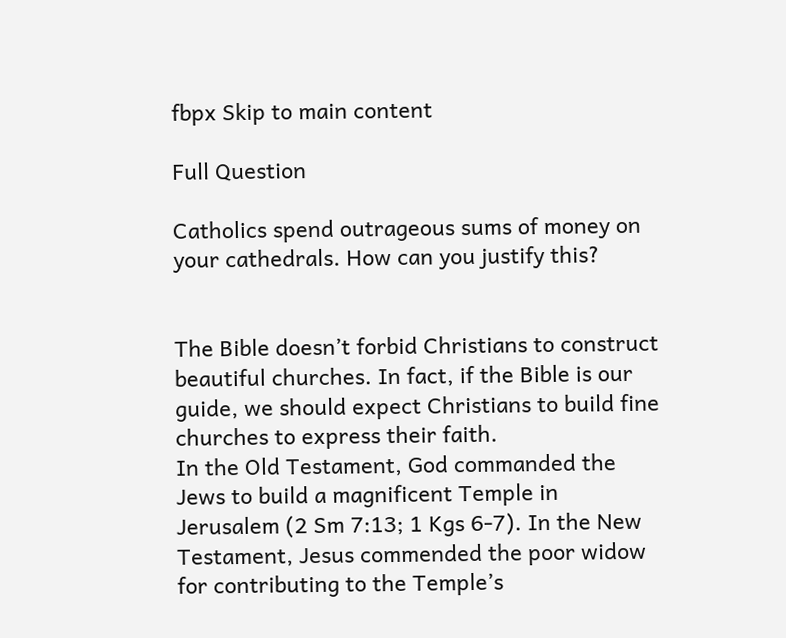fbpx Skip to main content

Full Question

Catholics spend outrageous sums of money on your cathedrals. How can you justify this?


The Bible doesn’t forbid Christians to construct beautiful churches. In fact, if the Bible is our guide, we should expect Christians to build fine churches to express their faith.
In the Old Testament, God commanded the Jews to build a magnificent Temple in Jerusalem (2 Sm 7:13; 1 Kgs 6-7). In the New Testament, Jesus commended the poor widow for contributing to the Temple’s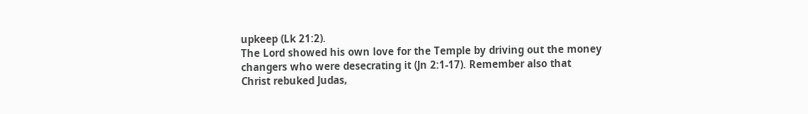upkeep (Lk 21:2).
The Lord showed his own love for the Temple by driving out the money changers who were desecrating it (Jn 2:1-17). Remember also that Christ rebuked Judas,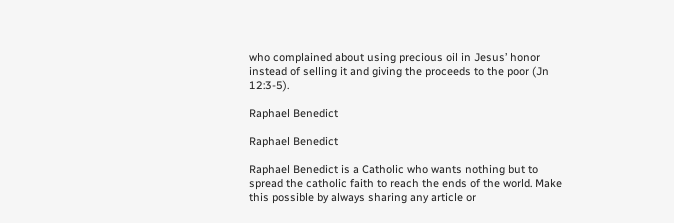who complained about using precious oil in Jesus’ honor instead of selling it and giving the proceeds to the poor (Jn 12:3-5).

Raphael Benedict

Raphael Benedict

Raphael Benedict is a Catholic who wants nothing but to spread the catholic faith to reach the ends of the world. Make this possible by always sharing any article or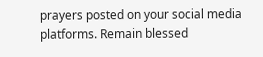prayers posted on your social media platforms. Remain blessed